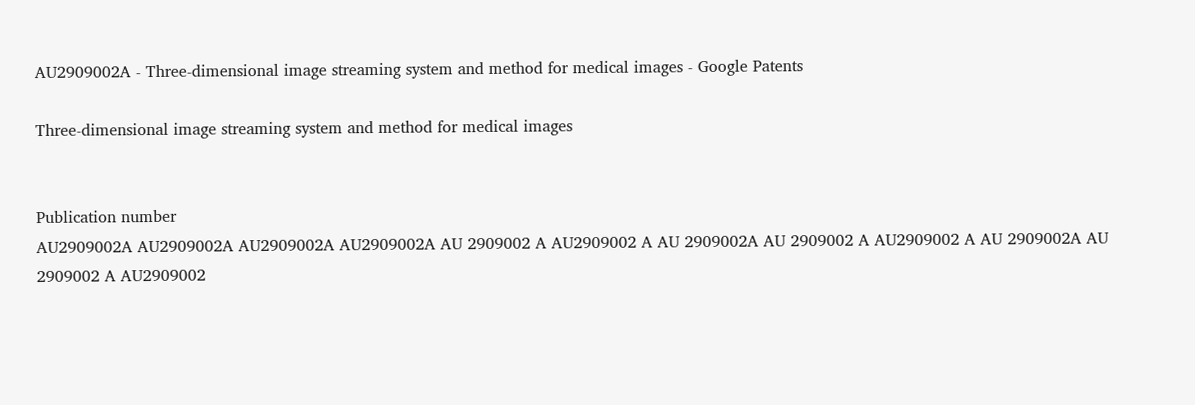AU2909002A - Three-dimensional image streaming system and method for medical images - Google Patents

Three-dimensional image streaming system and method for medical images


Publication number
AU2909002A AU2909002A AU2909002A AU2909002A AU 2909002 A AU2909002 A AU 2909002A AU 2909002 A AU2909002 A AU 2909002A AU 2909002 A AU2909002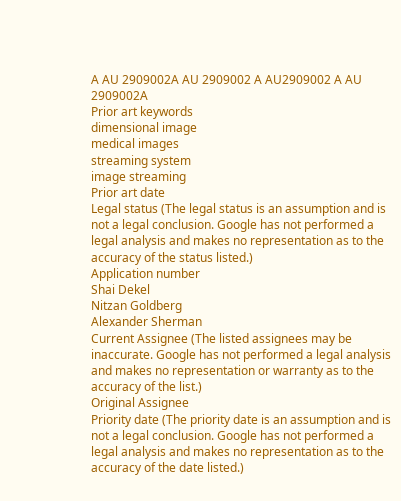A AU 2909002A AU 2909002 A AU2909002 A AU 2909002A
Prior art keywords
dimensional image
medical images
streaming system
image streaming
Prior art date
Legal status (The legal status is an assumption and is not a legal conclusion. Google has not performed a legal analysis and makes no representation as to the accuracy of the status listed.)
Application number
Shai Dekel
Nitzan Goldberg
Alexander Sherman
Current Assignee (The listed assignees may be inaccurate. Google has not performed a legal analysis and makes no representation or warranty as to the accuracy of the list.)
Original Assignee
Priority date (The priority date is an assumption and is not a legal conclusion. Google has not performed a legal analysis and makes no representation as to the accuracy of the date listed.)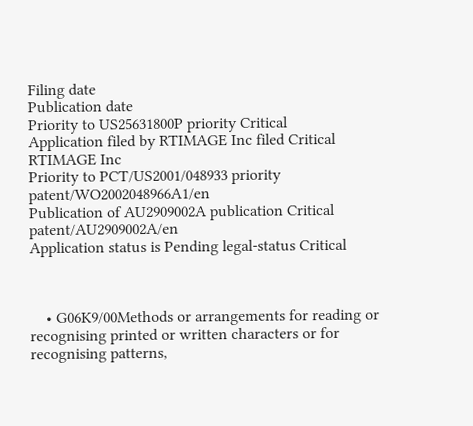Filing date
Publication date
Priority to US25631800P priority Critical
Application filed by RTIMAGE Inc filed Critical RTIMAGE Inc
Priority to PCT/US2001/048933 priority patent/WO2002048966A1/en
Publication of AU2909002A publication Critical patent/AU2909002A/en
Application status is Pending legal-status Critical



    • G06K9/00Methods or arrangements for reading or recognising printed or written characters or for recognising patterns,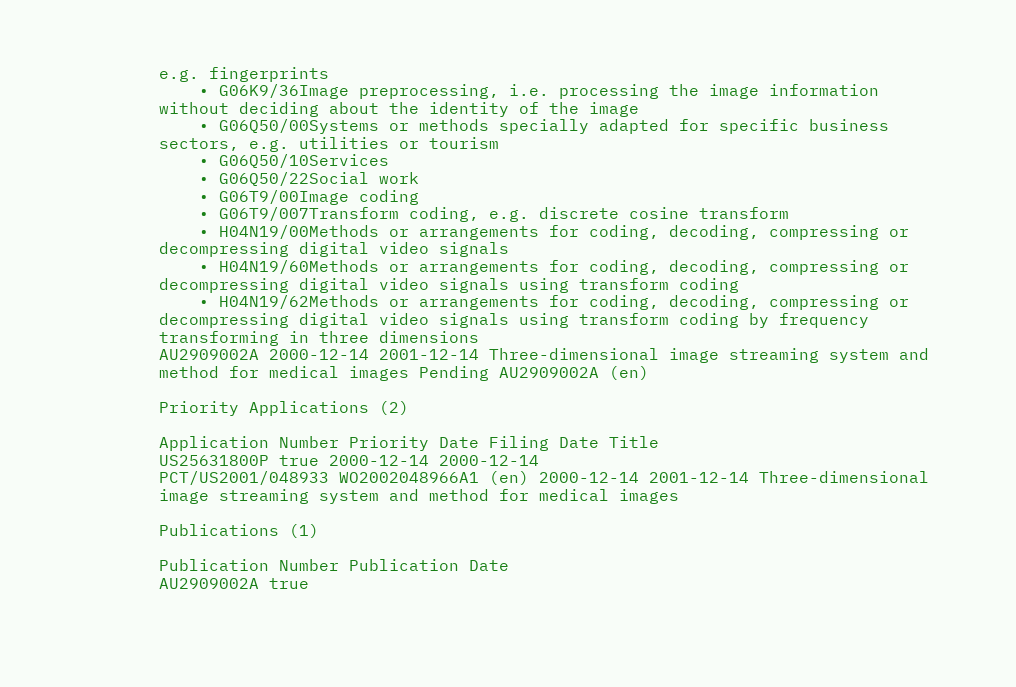e.g. fingerprints
    • G06K9/36Image preprocessing, i.e. processing the image information without deciding about the identity of the image
    • G06Q50/00Systems or methods specially adapted for specific business sectors, e.g. utilities or tourism
    • G06Q50/10Services
    • G06Q50/22Social work
    • G06T9/00Image coding
    • G06T9/007Transform coding, e.g. discrete cosine transform
    • H04N19/00Methods or arrangements for coding, decoding, compressing or decompressing digital video signals
    • H04N19/60Methods or arrangements for coding, decoding, compressing or decompressing digital video signals using transform coding
    • H04N19/62Methods or arrangements for coding, decoding, compressing or decompressing digital video signals using transform coding by frequency transforming in three dimensions
AU2909002A 2000-12-14 2001-12-14 Three-dimensional image streaming system and method for medical images Pending AU2909002A (en)

Priority Applications (2)

Application Number Priority Date Filing Date Title
US25631800P true 2000-12-14 2000-12-14
PCT/US2001/048933 WO2002048966A1 (en) 2000-12-14 2001-12-14 Three-dimensional image streaming system and method for medical images

Publications (1)

Publication Number Publication Date
AU2909002A true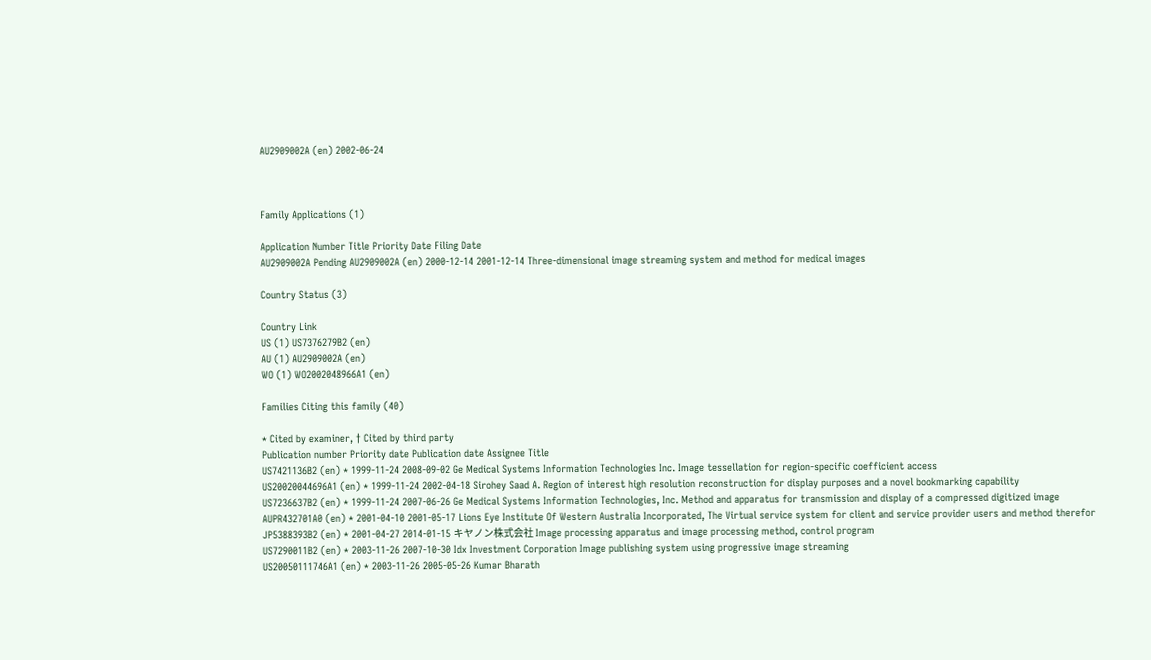AU2909002A (en) 2002-06-24



Family Applications (1)

Application Number Title Priority Date Filing Date
AU2909002A Pending AU2909002A (en) 2000-12-14 2001-12-14 Three-dimensional image streaming system and method for medical images

Country Status (3)

Country Link
US (1) US7376279B2 (en)
AU (1) AU2909002A (en)
WO (1) WO2002048966A1 (en)

Families Citing this family (40)

* Cited by examiner, † Cited by third party
Publication number Priority date Publication date Assignee Title
US7421136B2 (en) * 1999-11-24 2008-09-02 Ge Medical Systems Information Technologies Inc. Image tessellation for region-specific coefficient access
US20020044696A1 (en) * 1999-11-24 2002-04-18 Sirohey Saad A. Region of interest high resolution reconstruction for display purposes and a novel bookmarking capability
US7236637B2 (en) * 1999-11-24 2007-06-26 Ge Medical Systems Information Technologies, Inc. Method and apparatus for transmission and display of a compressed digitized image
AUPR432701A0 (en) * 2001-04-10 2001-05-17 Lions Eye Institute Of Western Australia Incorporated, The Virtual service system for client and service provider users and method therefor
JP5388393B2 (en) * 2001-04-27 2014-01-15 キヤノン株式会社 Image processing apparatus and image processing method, control program
US7290011B2 (en) * 2003-11-26 2007-10-30 Idx Investment Corporation Image publishing system using progressive image streaming
US20050111746A1 (en) * 2003-11-26 2005-05-26 Kumar Bharath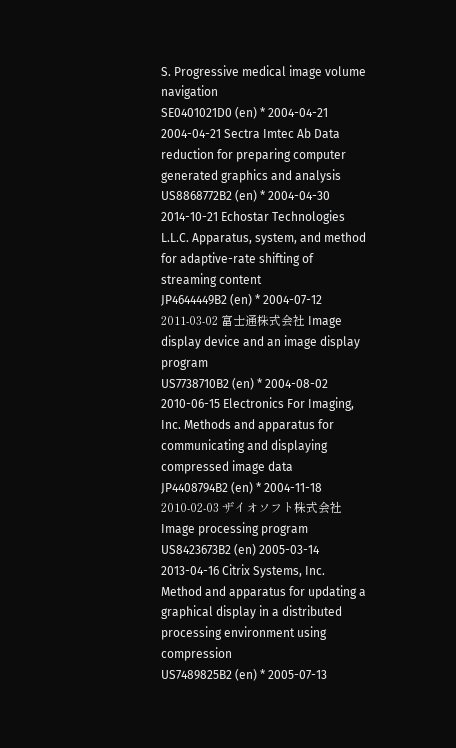S. Progressive medical image volume navigation
SE0401021D0 (en) * 2004-04-21 2004-04-21 Sectra Imtec Ab Data reduction for preparing computer generated graphics and analysis
US8868772B2 (en) * 2004-04-30 2014-10-21 Echostar Technologies L.L.C. Apparatus, system, and method for adaptive-rate shifting of streaming content
JP4644449B2 (en) * 2004-07-12 2011-03-02 富士通株式会社 Image display device and an image display program
US7738710B2 (en) * 2004-08-02 2010-06-15 Electronics For Imaging, Inc. Methods and apparatus for communicating and displaying compressed image data
JP4408794B2 (en) * 2004-11-18 2010-02-03 ザイオソフト株式会社 Image processing program
US8423673B2 (en) 2005-03-14 2013-04-16 Citrix Systems, Inc. Method and apparatus for updating a graphical display in a distributed processing environment using compression
US7489825B2 (en) * 2005-07-13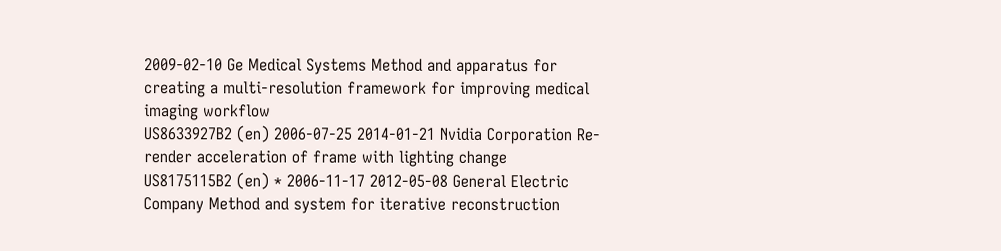2009-02-10 Ge Medical Systems Method and apparatus for creating a multi-resolution framework for improving medical imaging workflow
US8633927B2 (en) 2006-07-25 2014-01-21 Nvidia Corporation Re-render acceleration of frame with lighting change
US8175115B2 (en) * 2006-11-17 2012-05-08 General Electric Company Method and system for iterative reconstruction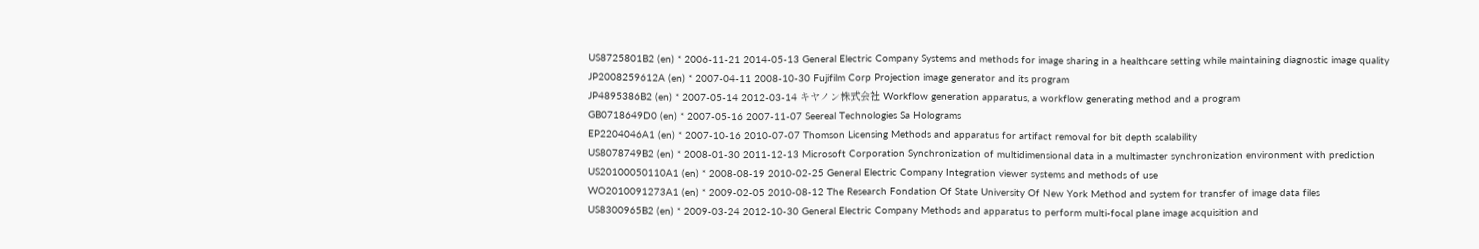US8725801B2 (en) * 2006-11-21 2014-05-13 General Electric Company Systems and methods for image sharing in a healthcare setting while maintaining diagnostic image quality
JP2008259612A (en) * 2007-04-11 2008-10-30 Fujifilm Corp Projection image generator and its program
JP4895386B2 (en) * 2007-05-14 2012-03-14 キヤノン株式会社 Workflow generation apparatus, a workflow generating method and a program
GB0718649D0 (en) * 2007-05-16 2007-11-07 Seereal Technologies Sa Holograms
EP2204046A1 (en) * 2007-10-16 2010-07-07 Thomson Licensing Methods and apparatus for artifact removal for bit depth scalability
US8078749B2 (en) * 2008-01-30 2011-12-13 Microsoft Corporation Synchronization of multidimensional data in a multimaster synchronization environment with prediction
US20100050110A1 (en) * 2008-08-19 2010-02-25 General Electric Company Integration viewer systems and methods of use
WO2010091273A1 (en) * 2009-02-05 2010-08-12 The Research Fondation Of State University Of New York Method and system for transfer of image data files
US8300965B2 (en) * 2009-03-24 2012-10-30 General Electric Company Methods and apparatus to perform multi-focal plane image acquisition and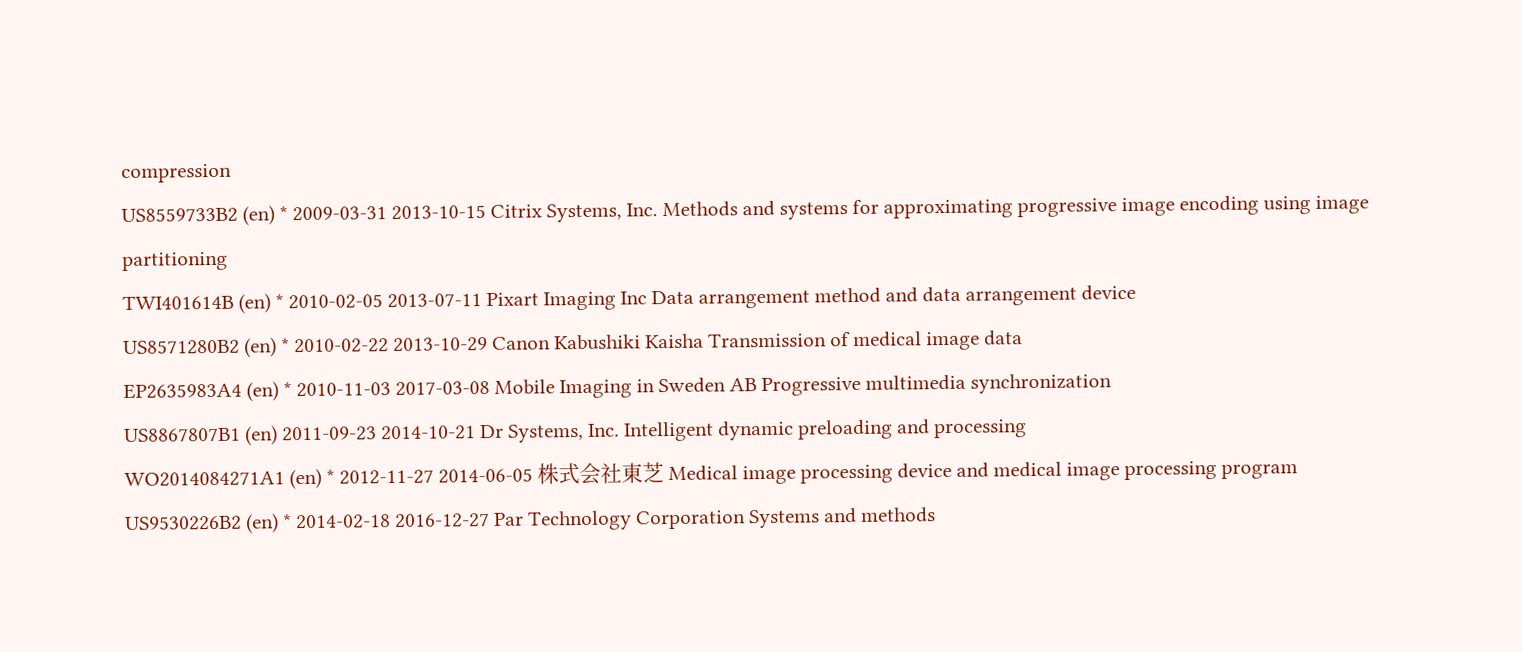compression
US8559733B2 (en) * 2009-03-31 2013-10-15 Citrix Systems, Inc. Methods and systems for approximating progressive image encoding using image partitioning
TWI401614B (en) * 2010-02-05 2013-07-11 Pixart Imaging Inc Data arrangement method and data arrangement device
US8571280B2 (en) * 2010-02-22 2013-10-29 Canon Kabushiki Kaisha Transmission of medical image data
EP2635983A4 (en) * 2010-11-03 2017-03-08 Mobile Imaging in Sweden AB Progressive multimedia synchronization
US8867807B1 (en) 2011-09-23 2014-10-21 Dr Systems, Inc. Intelligent dynamic preloading and processing
WO2014084271A1 (en) * 2012-11-27 2014-06-05 株式会社東芝 Medical image processing device and medical image processing program
US9530226B2 (en) * 2014-02-18 2016-12-27 Par Technology Corporation Systems and methods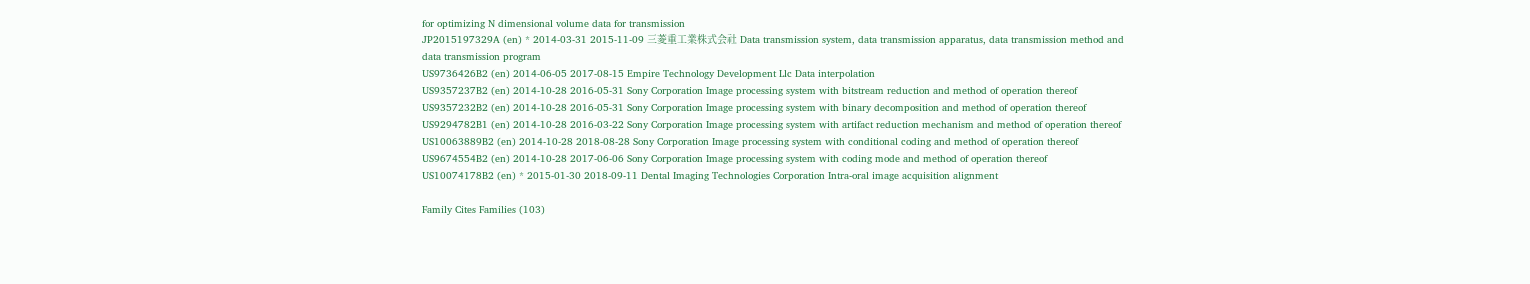for optimizing N dimensional volume data for transmission
JP2015197329A (en) * 2014-03-31 2015-11-09 三菱重工業株式会社 Data transmission system, data transmission apparatus, data transmission method and data transmission program
US9736426B2 (en) 2014-06-05 2017-08-15 Empire Technology Development Llc Data interpolation
US9357237B2 (en) 2014-10-28 2016-05-31 Sony Corporation Image processing system with bitstream reduction and method of operation thereof
US9357232B2 (en) 2014-10-28 2016-05-31 Sony Corporation Image processing system with binary decomposition and method of operation thereof
US9294782B1 (en) 2014-10-28 2016-03-22 Sony Corporation Image processing system with artifact reduction mechanism and method of operation thereof
US10063889B2 (en) 2014-10-28 2018-08-28 Sony Corporation Image processing system with conditional coding and method of operation thereof
US9674554B2 (en) 2014-10-28 2017-06-06 Sony Corporation Image processing system with coding mode and method of operation thereof
US10074178B2 (en) * 2015-01-30 2018-09-11 Dental Imaging Technologies Corporation Intra-oral image acquisition alignment

Family Cites Families (103)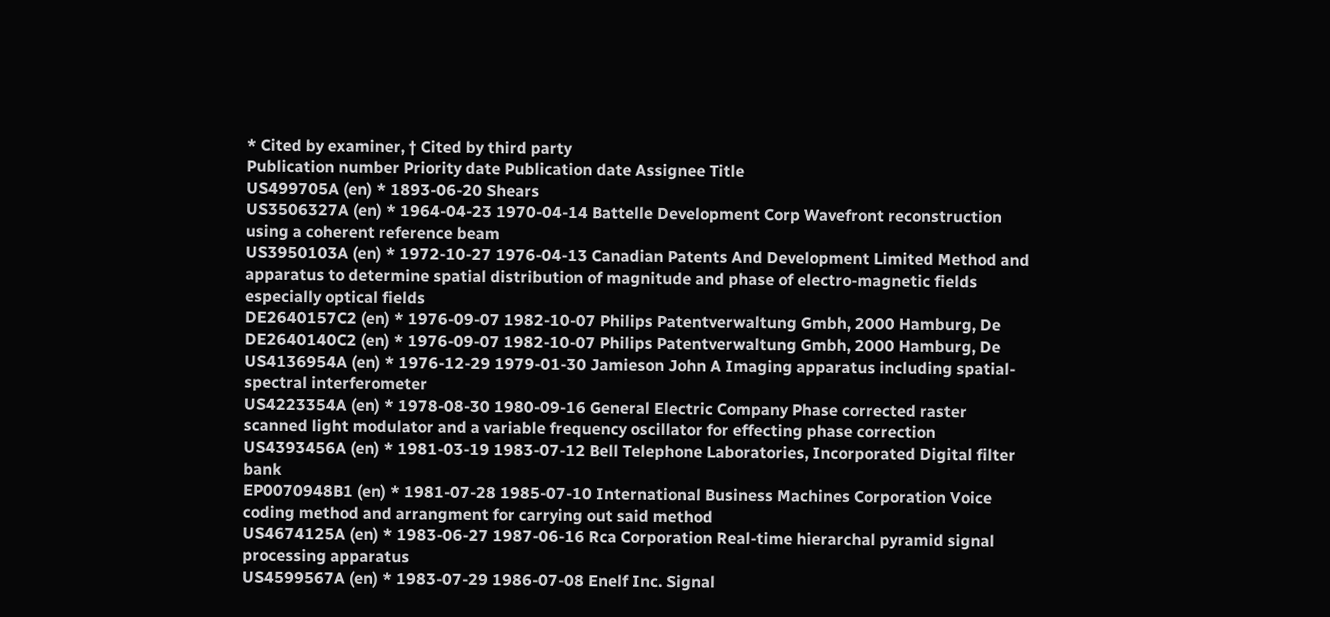* Cited by examiner, † Cited by third party
Publication number Priority date Publication date Assignee Title
US499705A (en) * 1893-06-20 Shears
US3506327A (en) * 1964-04-23 1970-04-14 Battelle Development Corp Wavefront reconstruction using a coherent reference beam
US3950103A (en) * 1972-10-27 1976-04-13 Canadian Patents And Development Limited Method and apparatus to determine spatial distribution of magnitude and phase of electro-magnetic fields especially optical fields
DE2640157C2 (en) * 1976-09-07 1982-10-07 Philips Patentverwaltung Gmbh, 2000 Hamburg, De
DE2640140C2 (en) * 1976-09-07 1982-10-07 Philips Patentverwaltung Gmbh, 2000 Hamburg, De
US4136954A (en) * 1976-12-29 1979-01-30 Jamieson John A Imaging apparatus including spatial-spectral interferometer
US4223354A (en) * 1978-08-30 1980-09-16 General Electric Company Phase corrected raster scanned light modulator and a variable frequency oscillator for effecting phase correction
US4393456A (en) * 1981-03-19 1983-07-12 Bell Telephone Laboratories, Incorporated Digital filter bank
EP0070948B1 (en) * 1981-07-28 1985-07-10 International Business Machines Corporation Voice coding method and arrangment for carrying out said method
US4674125A (en) * 1983-06-27 1987-06-16 Rca Corporation Real-time hierarchal pyramid signal processing apparatus
US4599567A (en) * 1983-07-29 1986-07-08 Enelf Inc. Signal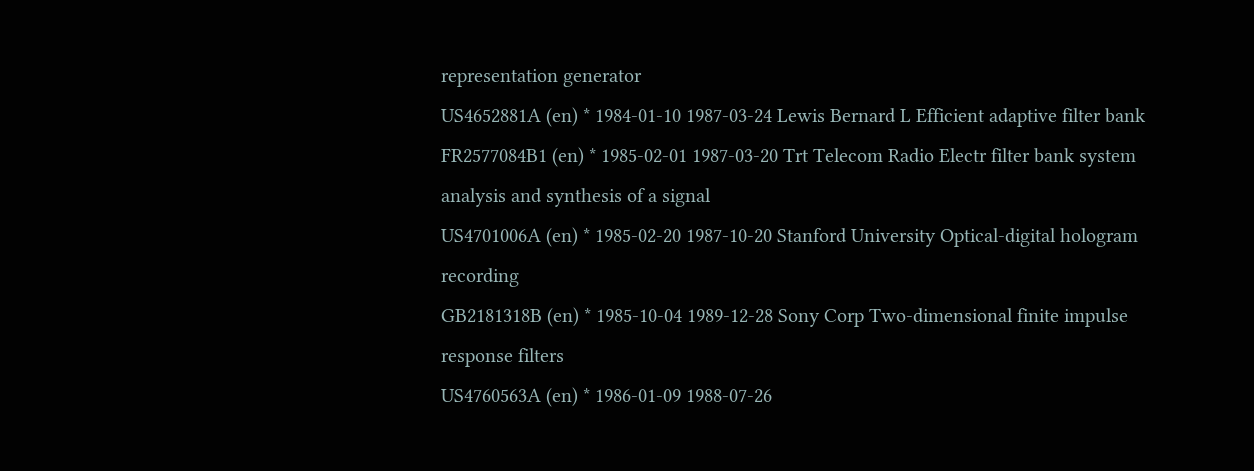representation generator
US4652881A (en) * 1984-01-10 1987-03-24 Lewis Bernard L Efficient adaptive filter bank
FR2577084B1 (en) * 1985-02-01 1987-03-20 Trt Telecom Radio Electr filter bank system analysis and synthesis of a signal
US4701006A (en) * 1985-02-20 1987-10-20 Stanford University Optical-digital hologram recording
GB2181318B (en) * 1985-10-04 1989-12-28 Sony Corp Two-dimensional finite impulse response filters
US4760563A (en) * 1986-01-09 1988-07-26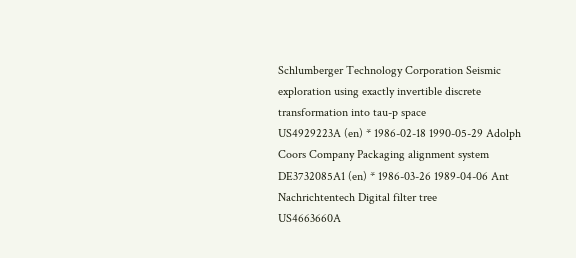Schlumberger Technology Corporation Seismic exploration using exactly invertible discrete transformation into tau-p space
US4929223A (en) * 1986-02-18 1990-05-29 Adolph Coors Company Packaging alignment system
DE3732085A1 (en) * 1986-03-26 1989-04-06 Ant Nachrichtentech Digital filter tree
US4663660A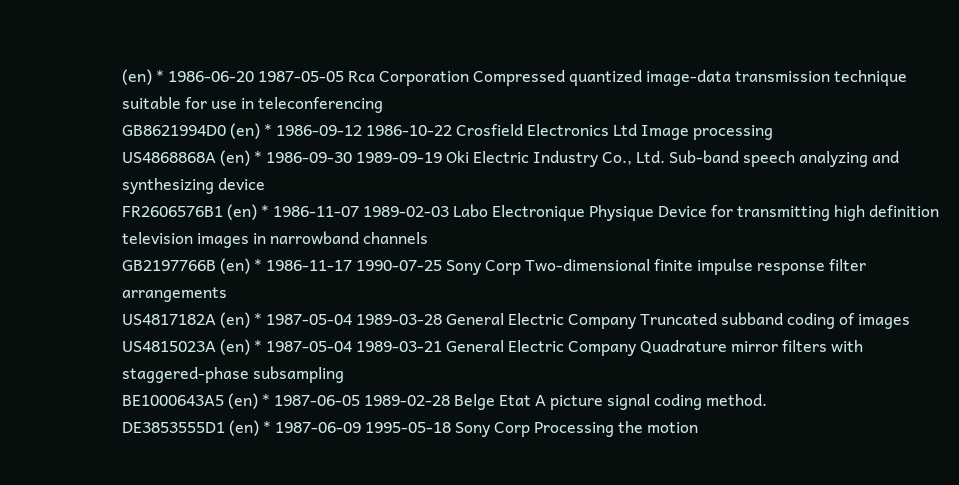(en) * 1986-06-20 1987-05-05 Rca Corporation Compressed quantized image-data transmission technique suitable for use in teleconferencing
GB8621994D0 (en) * 1986-09-12 1986-10-22 Crosfield Electronics Ltd Image processing
US4868868A (en) * 1986-09-30 1989-09-19 Oki Electric Industry Co., Ltd. Sub-band speech analyzing and synthesizing device
FR2606576B1 (en) * 1986-11-07 1989-02-03 Labo Electronique Physique Device for transmitting high definition television images in narrowband channels
GB2197766B (en) * 1986-11-17 1990-07-25 Sony Corp Two-dimensional finite impulse response filter arrangements
US4817182A (en) * 1987-05-04 1989-03-28 General Electric Company Truncated subband coding of images
US4815023A (en) * 1987-05-04 1989-03-21 General Electric Company Quadrature mirror filters with staggered-phase subsampling
BE1000643A5 (en) * 1987-06-05 1989-02-28 Belge Etat A picture signal coding method.
DE3853555D1 (en) * 1987-06-09 1995-05-18 Sony Corp Processing the motion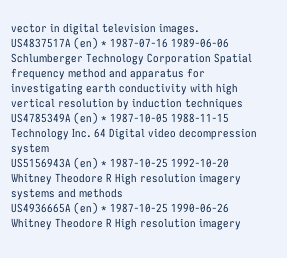vector in digital television images.
US4837517A (en) * 1987-07-16 1989-06-06 Schlumberger Technology Corporation Spatial frequency method and apparatus for investigating earth conductivity with high vertical resolution by induction techniques
US4785349A (en) * 1987-10-05 1988-11-15 Technology Inc. 64 Digital video decompression system
US5156943A (en) * 1987-10-25 1992-10-20 Whitney Theodore R High resolution imagery systems and methods
US4936665A (en) * 1987-10-25 1990-06-26 Whitney Theodore R High resolution imagery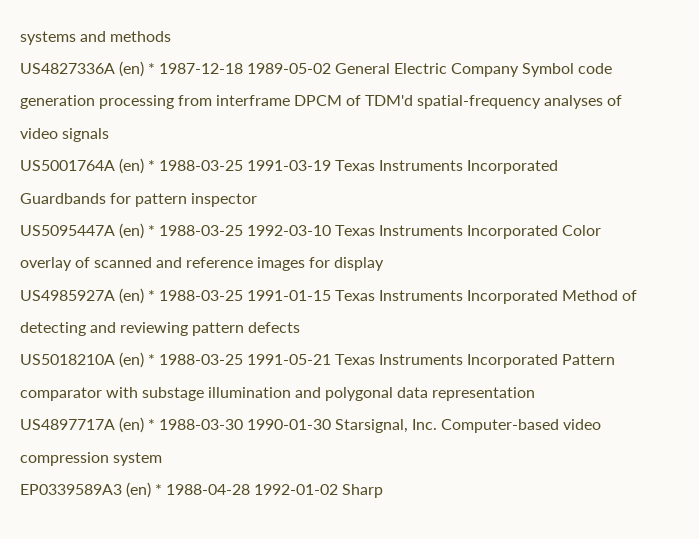systems and methods
US4827336A (en) * 1987-12-18 1989-05-02 General Electric Company Symbol code generation processing from interframe DPCM of TDM'd spatial-frequency analyses of video signals
US5001764A (en) * 1988-03-25 1991-03-19 Texas Instruments Incorporated Guardbands for pattern inspector
US5095447A (en) * 1988-03-25 1992-03-10 Texas Instruments Incorporated Color overlay of scanned and reference images for display
US4985927A (en) * 1988-03-25 1991-01-15 Texas Instruments Incorporated Method of detecting and reviewing pattern defects
US5018210A (en) * 1988-03-25 1991-05-21 Texas Instruments Incorporated Pattern comparator with substage illumination and polygonal data representation
US4897717A (en) * 1988-03-30 1990-01-30 Starsignal, Inc. Computer-based video compression system
EP0339589A3 (en) * 1988-04-28 1992-01-02 Sharp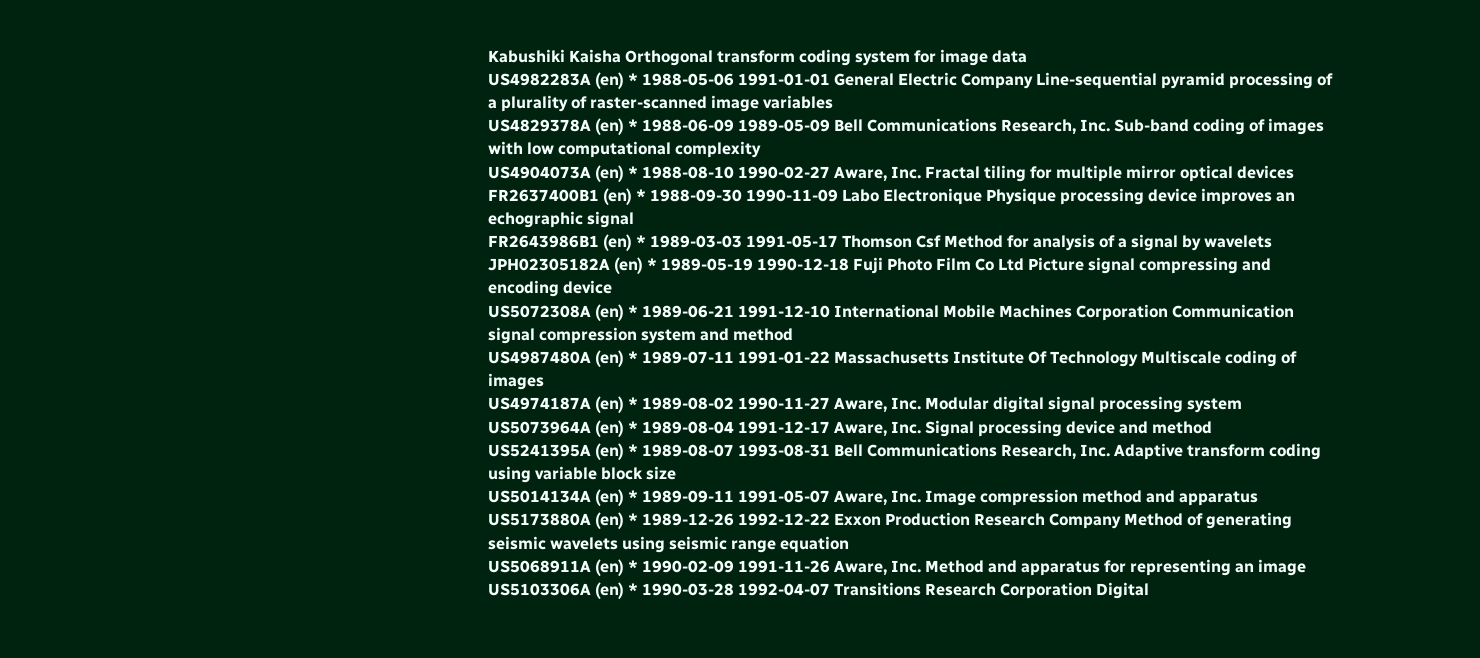Kabushiki Kaisha Orthogonal transform coding system for image data
US4982283A (en) * 1988-05-06 1991-01-01 General Electric Company Line-sequential pyramid processing of a plurality of raster-scanned image variables
US4829378A (en) * 1988-06-09 1989-05-09 Bell Communications Research, Inc. Sub-band coding of images with low computational complexity
US4904073A (en) * 1988-08-10 1990-02-27 Aware, Inc. Fractal tiling for multiple mirror optical devices
FR2637400B1 (en) * 1988-09-30 1990-11-09 Labo Electronique Physique processing device improves an echographic signal
FR2643986B1 (en) * 1989-03-03 1991-05-17 Thomson Csf Method for analysis of a signal by wavelets
JPH02305182A (en) * 1989-05-19 1990-12-18 Fuji Photo Film Co Ltd Picture signal compressing and encoding device
US5072308A (en) * 1989-06-21 1991-12-10 International Mobile Machines Corporation Communication signal compression system and method
US4987480A (en) * 1989-07-11 1991-01-22 Massachusetts Institute Of Technology Multiscale coding of images
US4974187A (en) * 1989-08-02 1990-11-27 Aware, Inc. Modular digital signal processing system
US5073964A (en) * 1989-08-04 1991-12-17 Aware, Inc. Signal processing device and method
US5241395A (en) * 1989-08-07 1993-08-31 Bell Communications Research, Inc. Adaptive transform coding using variable block size
US5014134A (en) * 1989-09-11 1991-05-07 Aware, Inc. Image compression method and apparatus
US5173880A (en) * 1989-12-26 1992-12-22 Exxon Production Research Company Method of generating seismic wavelets using seismic range equation
US5068911A (en) * 1990-02-09 1991-11-26 Aware, Inc. Method and apparatus for representing an image
US5103306A (en) * 1990-03-28 1992-04-07 Transitions Research Corporation Digital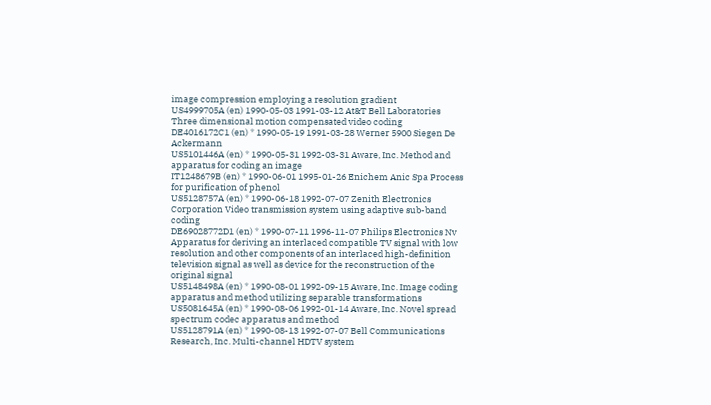image compression employing a resolution gradient
US4999705A (en) 1990-05-03 1991-03-12 At&T Bell Laboratories Three dimensional motion compensated video coding
DE4016172C1 (en) * 1990-05-19 1991-03-28 Werner 5900 Siegen De Ackermann
US5101446A (en) * 1990-05-31 1992-03-31 Aware, Inc. Method and apparatus for coding an image
IT1248679B (en) * 1990-06-01 1995-01-26 Enichem Anic Spa Process for purification of phenol
US5128757A (en) * 1990-06-18 1992-07-07 Zenith Electronics Corporation Video transmission system using adaptive sub-band coding
DE69028772D1 (en) * 1990-07-11 1996-11-07 Philips Electronics Nv Apparatus for deriving an interlaced compatible TV signal with low resolution and other components of an interlaced high-definition television signal as well as device for the reconstruction of the original signal
US5148498A (en) * 1990-08-01 1992-09-15 Aware, Inc. Image coding apparatus and method utilizing separable transformations
US5081645A (en) * 1990-08-06 1992-01-14 Aware, Inc. Novel spread spectrum codec apparatus and method
US5128791A (en) * 1990-08-13 1992-07-07 Bell Communications Research, Inc. Multi-channel HDTV system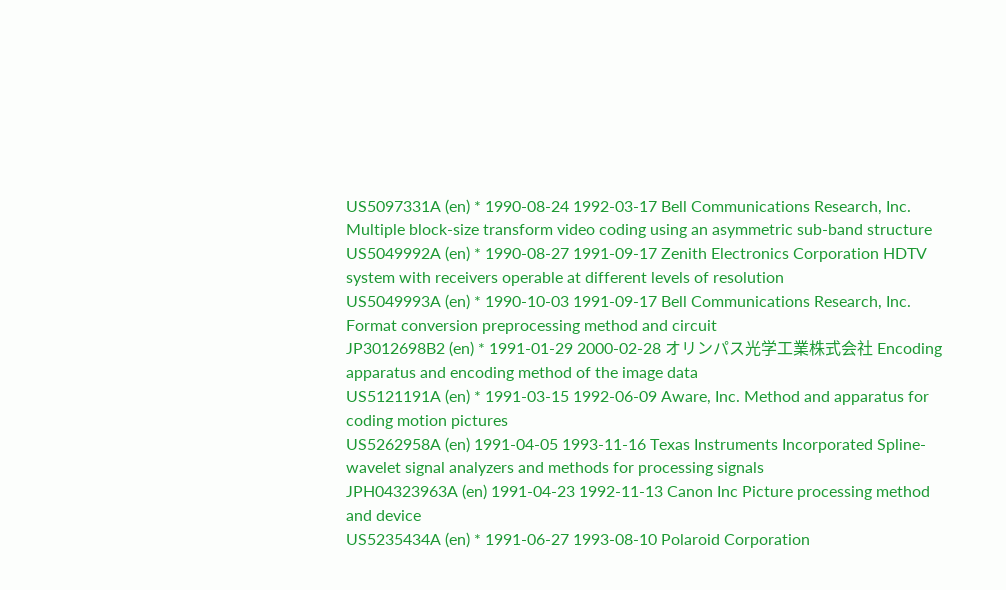US5097331A (en) * 1990-08-24 1992-03-17 Bell Communications Research, Inc. Multiple block-size transform video coding using an asymmetric sub-band structure
US5049992A (en) * 1990-08-27 1991-09-17 Zenith Electronics Corporation HDTV system with receivers operable at different levels of resolution
US5049993A (en) * 1990-10-03 1991-09-17 Bell Communications Research, Inc. Format conversion preprocessing method and circuit
JP3012698B2 (en) * 1991-01-29 2000-02-28 オリンパス光学工業株式会社 Encoding apparatus and encoding method of the image data
US5121191A (en) * 1991-03-15 1992-06-09 Aware, Inc. Method and apparatus for coding motion pictures
US5262958A (en) 1991-04-05 1993-11-16 Texas Instruments Incorporated Spline-wavelet signal analyzers and methods for processing signals
JPH04323963A (en) 1991-04-23 1992-11-13 Canon Inc Picture processing method and device
US5235434A (en) * 1991-06-27 1993-08-10 Polaroid Corporation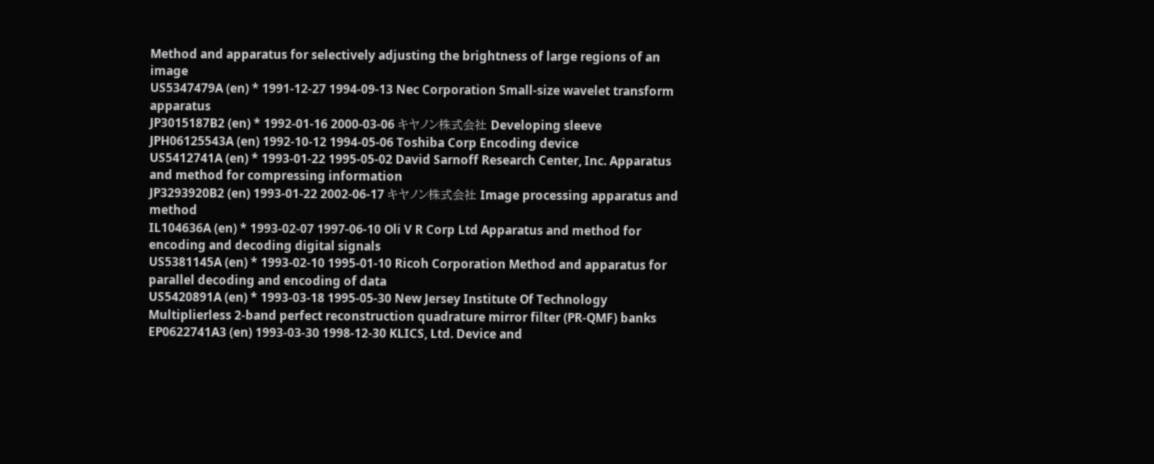Method and apparatus for selectively adjusting the brightness of large regions of an image
US5347479A (en) * 1991-12-27 1994-09-13 Nec Corporation Small-size wavelet transform apparatus
JP3015187B2 (en) * 1992-01-16 2000-03-06 キヤノン株式会社 Developing sleeve
JPH06125543A (en) 1992-10-12 1994-05-06 Toshiba Corp Encoding device
US5412741A (en) * 1993-01-22 1995-05-02 David Sarnoff Research Center, Inc. Apparatus and method for compressing information
JP3293920B2 (en) 1993-01-22 2002-06-17 キヤノン株式会社 Image processing apparatus and method
IL104636A (en) * 1993-02-07 1997-06-10 Oli V R Corp Ltd Apparatus and method for encoding and decoding digital signals
US5381145A (en) * 1993-02-10 1995-01-10 Ricoh Corporation Method and apparatus for parallel decoding and encoding of data
US5420891A (en) * 1993-03-18 1995-05-30 New Jersey Institute Of Technology Multiplierless 2-band perfect reconstruction quadrature mirror filter (PR-QMF) banks
EP0622741A3 (en) 1993-03-30 1998-12-30 KLICS, Ltd. Device and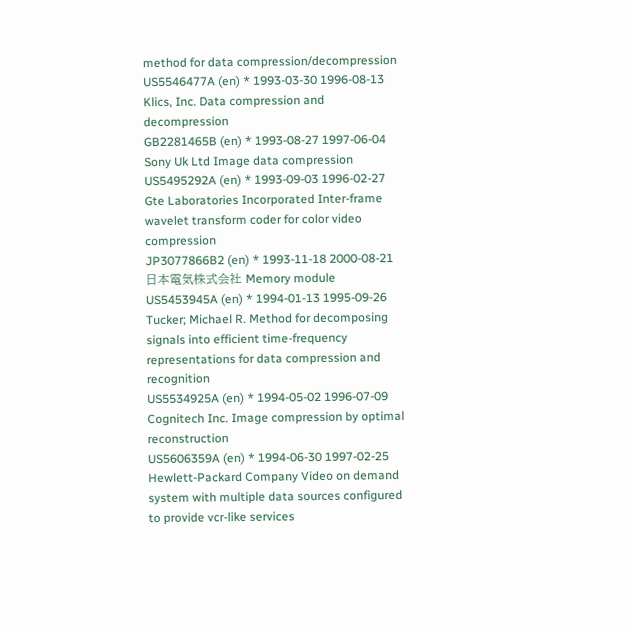method for data compression/decompression
US5546477A (en) * 1993-03-30 1996-08-13 Klics, Inc. Data compression and decompression
GB2281465B (en) * 1993-08-27 1997-06-04 Sony Uk Ltd Image data compression
US5495292A (en) * 1993-09-03 1996-02-27 Gte Laboratories Incorporated Inter-frame wavelet transform coder for color video compression
JP3077866B2 (en) * 1993-11-18 2000-08-21 日本電気株式会社 Memory module
US5453945A (en) * 1994-01-13 1995-09-26 Tucker; Michael R. Method for decomposing signals into efficient time-frequency representations for data compression and recognition
US5534925A (en) * 1994-05-02 1996-07-09 Cognitech Inc. Image compression by optimal reconstruction
US5606359A (en) * 1994-06-30 1997-02-25 Hewlett-Packard Company Video on demand system with multiple data sources configured to provide vcr-like services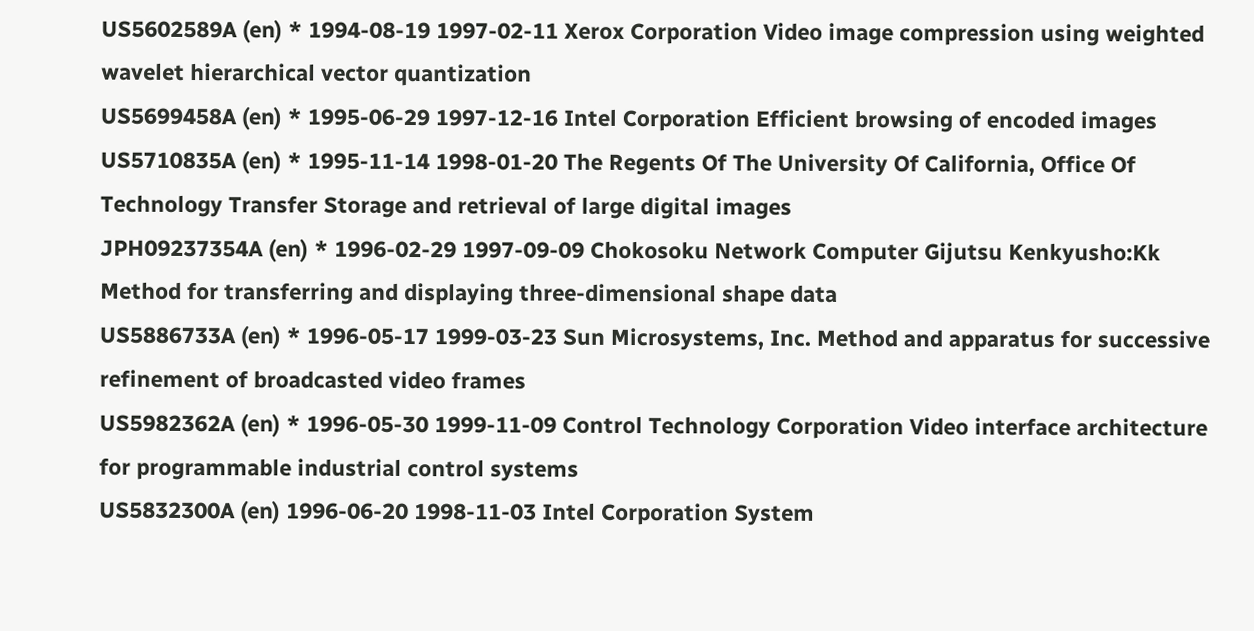US5602589A (en) * 1994-08-19 1997-02-11 Xerox Corporation Video image compression using weighted wavelet hierarchical vector quantization
US5699458A (en) * 1995-06-29 1997-12-16 Intel Corporation Efficient browsing of encoded images
US5710835A (en) * 1995-11-14 1998-01-20 The Regents Of The University Of California, Office Of Technology Transfer Storage and retrieval of large digital images
JPH09237354A (en) * 1996-02-29 1997-09-09 Chokosoku Network Computer Gijutsu Kenkyusho:Kk Method for transferring and displaying three-dimensional shape data
US5886733A (en) * 1996-05-17 1999-03-23 Sun Microsystems, Inc. Method and apparatus for successive refinement of broadcasted video frames
US5982362A (en) * 1996-05-30 1999-11-09 Control Technology Corporation Video interface architecture for programmable industrial control systems
US5832300A (en) 1996-06-20 1998-11-03 Intel Corporation System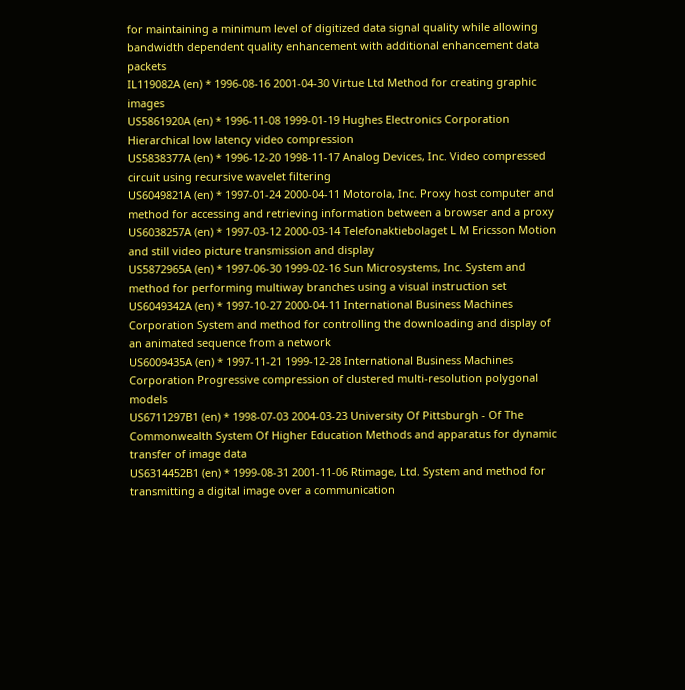for maintaining a minimum level of digitized data signal quality while allowing bandwidth dependent quality enhancement with additional enhancement data packets
IL119082A (en) * 1996-08-16 2001-04-30 Virtue Ltd Method for creating graphic images
US5861920A (en) * 1996-11-08 1999-01-19 Hughes Electronics Corporation Hierarchical low latency video compression
US5838377A (en) * 1996-12-20 1998-11-17 Analog Devices, Inc. Video compressed circuit using recursive wavelet filtering
US6049821A (en) * 1997-01-24 2000-04-11 Motorola, Inc. Proxy host computer and method for accessing and retrieving information between a browser and a proxy
US6038257A (en) * 1997-03-12 2000-03-14 Telefonaktiebolaget L M Ericsson Motion and still video picture transmission and display
US5872965A (en) * 1997-06-30 1999-02-16 Sun Microsystems, Inc. System and method for performing multiway branches using a visual instruction set
US6049342A (en) * 1997-10-27 2000-04-11 International Business Machines Corporation System and method for controlling the downloading and display of an animated sequence from a network
US6009435A (en) * 1997-11-21 1999-12-28 International Business Machines Corporation Progressive compression of clustered multi-resolution polygonal models
US6711297B1 (en) * 1998-07-03 2004-03-23 University Of Pittsburgh - Of The Commonwealth System Of Higher Education Methods and apparatus for dynamic transfer of image data
US6314452B1 (en) * 1999-08-31 2001-11-06 Rtimage, Ltd. System and method for transmitting a digital image over a communication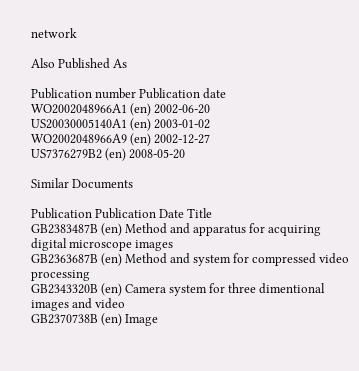network

Also Published As

Publication number Publication date
WO2002048966A1 (en) 2002-06-20
US20030005140A1 (en) 2003-01-02
WO2002048966A9 (en) 2002-12-27
US7376279B2 (en) 2008-05-20

Similar Documents

Publication Publication Date Title
GB2383487B (en) Method and apparatus for acquiring digital microscope images
GB2363687B (en) Method and system for compressed video processing
GB2343320B (en) Camera system for three dimentional images and video
GB2370738B (en) Image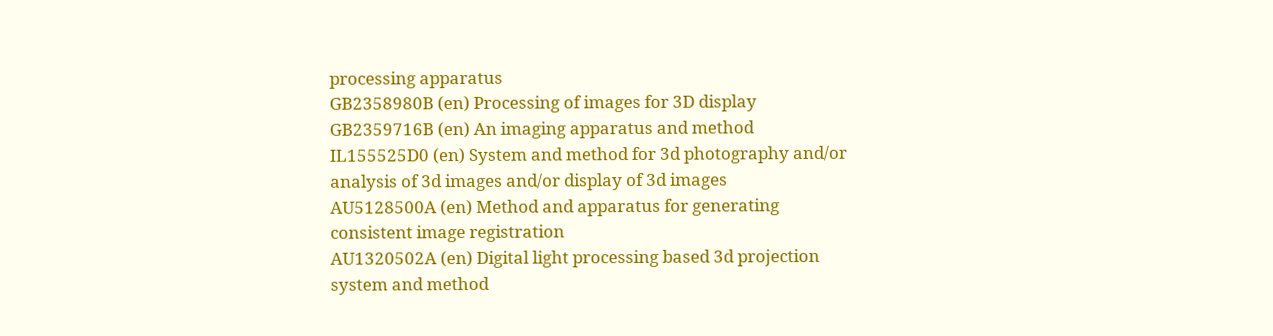processing apparatus
GB2358980B (en) Processing of images for 3D display
GB2359716B (en) An imaging apparatus and method
IL155525D0 (en) System and method for 3d photography and/or analysis of 3d images and/or display of 3d images
AU5128500A (en) Method and apparatus for generating consistent image registration
AU1320502A (en) Digital light processing based 3d projection system and method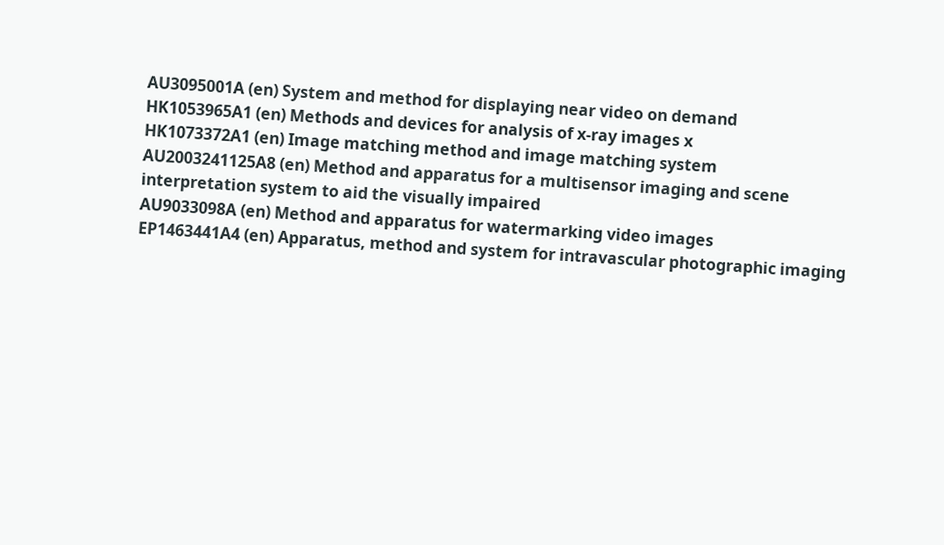AU3095001A (en) System and method for displaying near video on demand
HK1053965A1 (en) Methods and devices for analysis of x-ray images x
HK1073372A1 (en) Image matching method and image matching system
AU2003241125A8 (en) Method and apparatus for a multisensor imaging and scene interpretation system to aid the visually impaired
AU9033098A (en) Method and apparatus for watermarking video images
EP1463441A4 (en) Apparatus, method and system for intravascular photographic imaging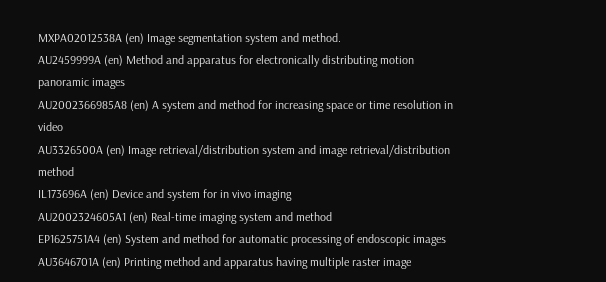MXPA02012538A (en) Image segmentation system and method.
AU2459999A (en) Method and apparatus for electronically distributing motion panoramic images
AU2002366985A8 (en) A system and method for increasing space or time resolution in video
AU3326500A (en) Image retrieval/distribution system and image retrieval/distribution method
IL173696A (en) Device and system for in vivo imaging
AU2002324605A1 (en) Real-time imaging system and method
EP1625751A4 (en) System and method for automatic processing of endoscopic images
AU3646701A (en) Printing method and apparatus having multiple raster image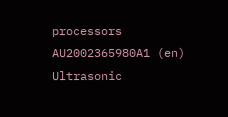processors
AU2002365980A1 (en) Ultrasonic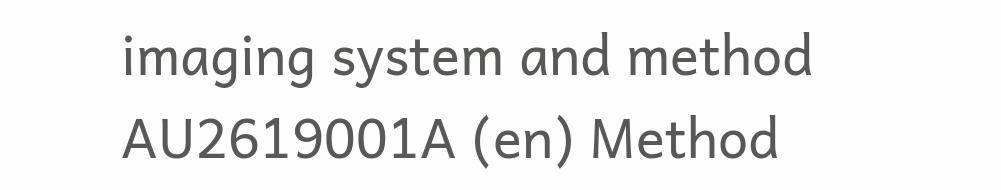imaging system and method
AU2619001A (en) Method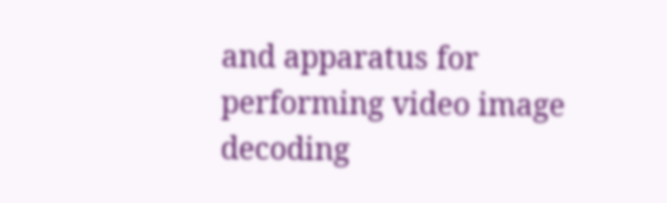and apparatus for performing video image decoding